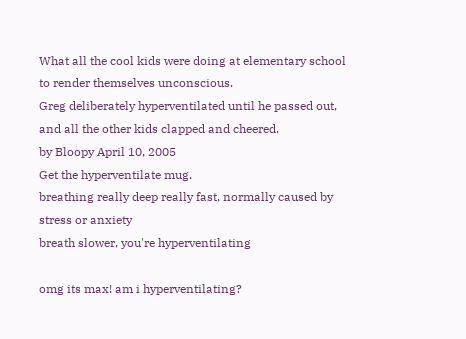What all the cool kids were doing at elementary school to render themselves unconscious.
Greg deliberately hyperventilated until he passed out, and all the other kids clapped and cheered.
by Bloopy April 10, 2005
Get the hyperventilate mug.
breathing really deep really fast, normally caused by stress or anxiety
breath slower, you're hyperventilating

omg its max! am i hyperventilating?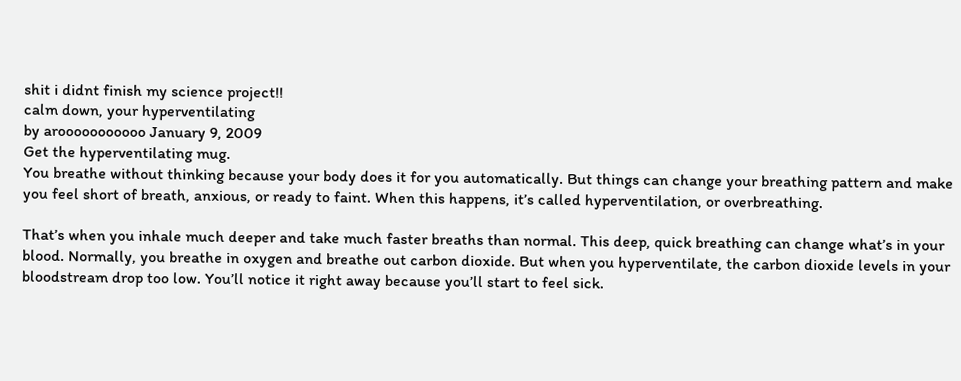shit i didnt finish my science project!!
calm down, your hyperventilating
by arooooooooooo January 9, 2009
Get the hyperventilating mug.
You breathe without thinking because your body does it for you automatically. But things can change your breathing pattern and make you feel short of breath, anxious, or ready to faint. When this happens, it’s called hyperventilation, or overbreathing.

That’s when you inhale much deeper and take much faster breaths than normal. This deep, quick breathing can change what’s in your blood. Normally, you breathe in oxygen and breathe out carbon dioxide. But when you hyperventilate, the carbon dioxide levels in your bloodstream drop too low. You’ll notice it right away because you’ll start to feel sick.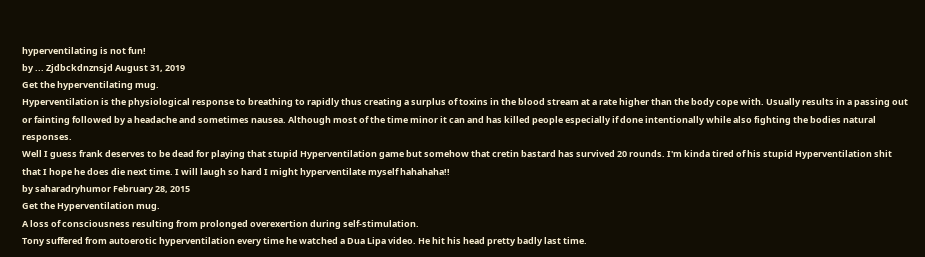hyperventilating is not fun!
by ... Zjdbckdnznsjd August 31, 2019
Get the hyperventilating mug.
Hyperventilation is the physiological response to breathing to rapidly thus creating a surplus of toxins in the blood stream at a rate higher than the body cope with. Usually results in a passing out or fainting followed by a headache and sometimes nausea. Although most of the time minor it can and has killed people especially if done intentionally while also fighting the bodies natural responses.
Well I guess frank deserves to be dead for playing that stupid Hyperventilation game but somehow that cretin bastard has survived 20 rounds. I'm kinda tired of his stupid Hyperventilation shit that I hope he does die next time. I will laugh so hard I might hyperventilate myself hahahaha!!
by saharadryhumor February 28, 2015
Get the Hyperventilation mug.
A loss of consciousness resulting from prolonged overexertion during self-stimulation.
Tony suffered from autoerotic hyperventilation every time he watched a Dua Lipa video. He hit his head pretty badly last time.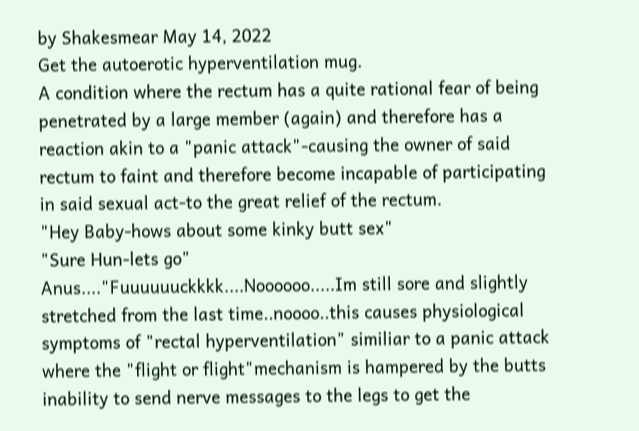by Shakesmear May 14, 2022
Get the autoerotic hyperventilation mug.
A condition where the rectum has a quite rational fear of being penetrated by a large member (again) and therefore has a reaction akin to a "panic attack"-causing the owner of said rectum to faint and therefore become incapable of participating in said sexual act-to the great relief of the rectum.
"Hey Baby-hows about some kinky butt sex"
"Sure Hun-lets go"
Anus...."Fuuuuuuckkkk....Noooooo.....Im still sore and slightly stretched from the last time..noooo..this causes physiological symptoms of "rectal hyperventilation" similiar to a panic attack where the "flight or flight"mechanism is hampered by the butts inability to send nerve messages to the legs to get the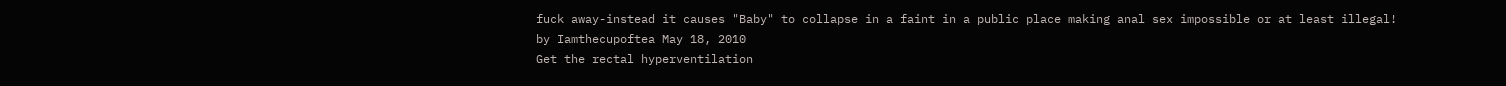fuck away-instead it causes "Baby" to collapse in a faint in a public place making anal sex impossible or at least illegal!
by Iamthecupoftea May 18, 2010
Get the rectal hyperventilation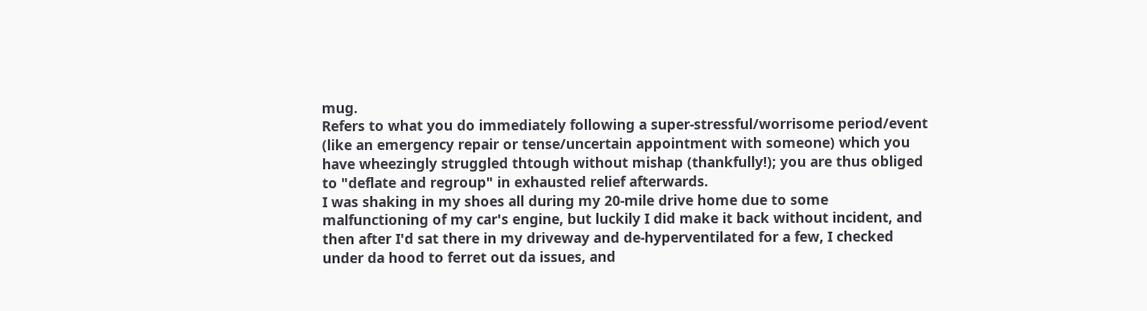mug.
Refers to what you do immediately following a super-stressful/worrisome period/event (like an emergency repair or tense/uncertain appointment with someone) which you have wheezingly struggled thtough without mishap (thankfully!); you are thus obliged to "deflate and regroup" in exhausted relief afterwards.
I was shaking in my shoes all during my 20-mile drive home due to some malfunctioning of my car's engine, but luckily I did make it back without incident, and then after I'd sat there in my driveway and de-hyperventilated for a few, I checked under da hood to ferret out da issues, and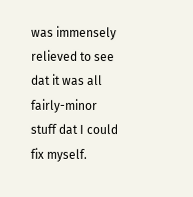was immensely relieved to see dat it was all fairly-minor stuff dat I could fix myself.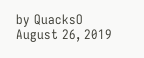by QuacksO August 26, 2019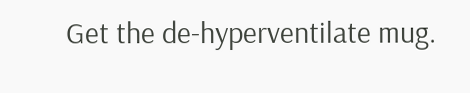Get the de-hyperventilate mug.